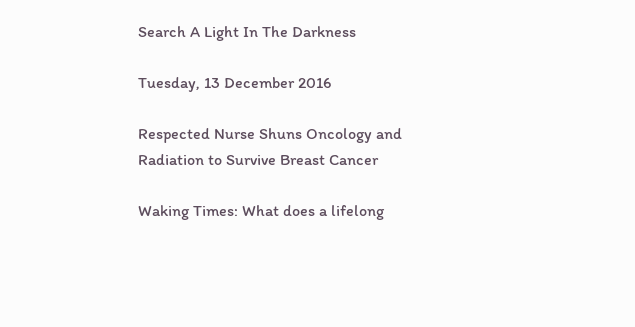Search A Light In The Darkness

Tuesday, 13 December 2016

Respected Nurse Shuns Oncology and Radiation to Survive Breast Cancer

Waking Times: What does a lifelong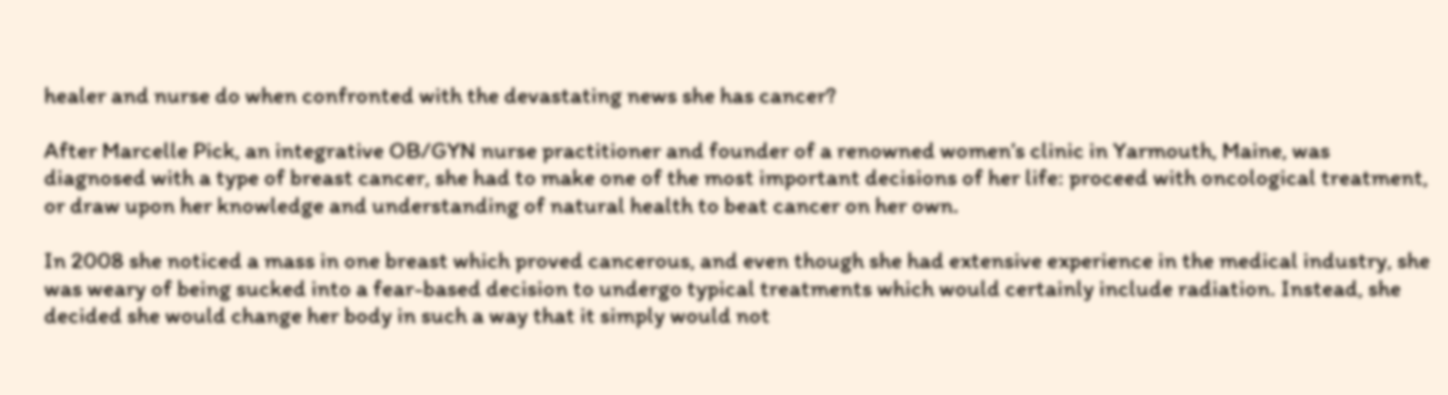healer and nurse do when confronted with the devastating news she has cancer?

After Marcelle Pick, an integrative OB/GYN nurse practitioner and founder of a renowned women’s clinic in Yarmouth, Maine, was diagnosed with a type of breast cancer, she had to make one of the most important decisions of her life: proceed with oncological treatment, or draw upon her knowledge and understanding of natural health to beat cancer on her own.

In 2008 she noticed a mass in one breast which proved cancerous, and even though she had extensive experience in the medical industry, she was weary of being sucked into a fear-based decision to undergo typical treatments which would certainly include radiation. Instead, she decided she would change her body in such a way that it simply would not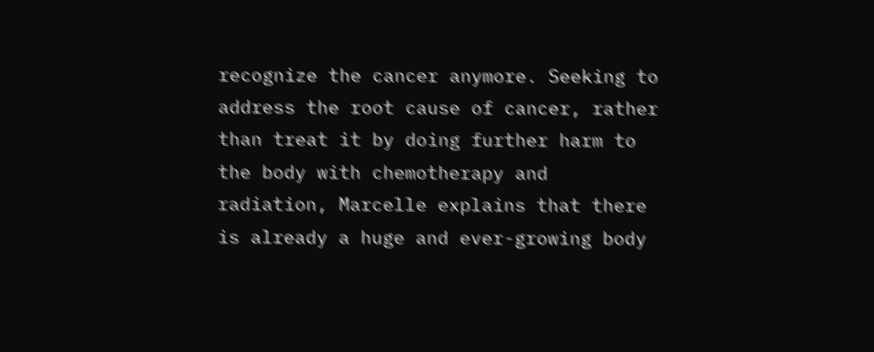recognize the cancer anymore. Seeking to address the root cause of cancer, rather than treat it by doing further harm to the body with chemotherapy and radiation, Marcelle explains that there is already a huge and ever-growing body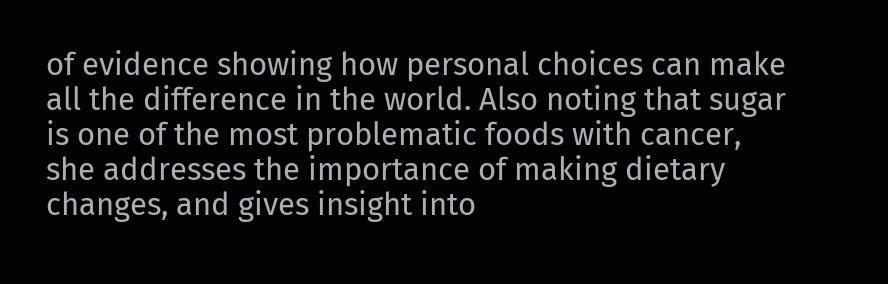of evidence showing how personal choices can make all the difference in the world. Also noting that sugar is one of the most problematic foods with cancer, she addresses the importance of making dietary changes, and gives insight into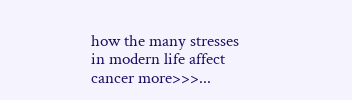how the many stresses in modern life affect cancer more>>>...